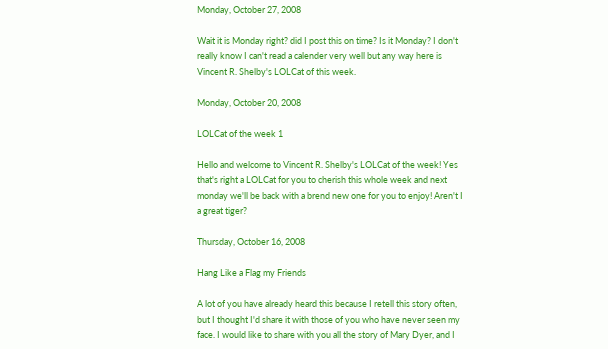Monday, October 27, 2008

Wait it is Monday right? did I post this on time? Is it Monday? I don't really know I can't read a calender very well but any way here is Vincent R. Shelby's LOLCat of this week.

Monday, October 20, 2008

LOLCat of the week 1

Hello and welcome to Vincent R. Shelby's LOLCat of the week! Yes that's right a LOLCat for you to cherish this whole week and next monday we'll be back with a brend new one for you to enjoy! Aren't I a great tiger?

Thursday, October 16, 2008

Hang Like a Flag my Friends

A lot of you have already heard this because I retell this story often, but I thought I'd share it with those of you who have never seen my face. I would like to share with you all the story of Mary Dyer, and I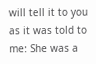will tell it to you as it was told to me: She was a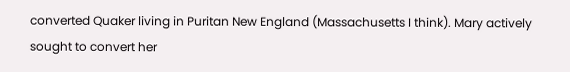converted Quaker living in Puritan New England (Massachusetts I think). Mary actively sought to convert her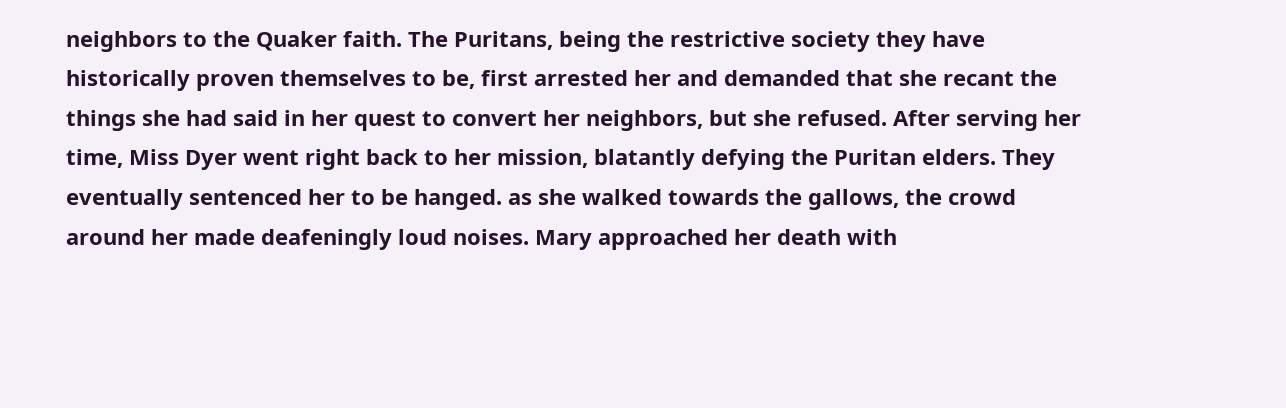neighbors to the Quaker faith. The Puritans, being the restrictive society they have historically proven themselves to be, first arrested her and demanded that she recant the things she had said in her quest to convert her neighbors, but she refused. After serving her time, Miss Dyer went right back to her mission, blatantly defying the Puritan elders. They eventually sentenced her to be hanged. as she walked towards the gallows, the crowd around her made deafeningly loud noises. Mary approached her death with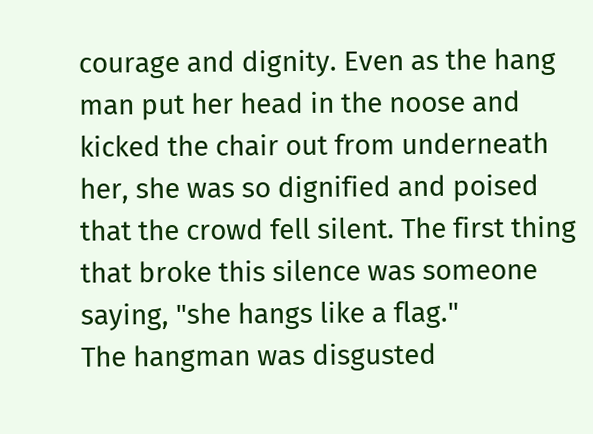courage and dignity. Even as the hang man put her head in the noose and kicked the chair out from underneath her, she was so dignified and poised that the crowd fell silent. The first thing that broke this silence was someone saying, "she hangs like a flag."
The hangman was disgusted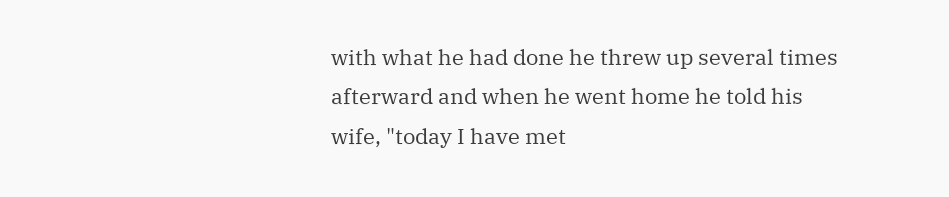with what he had done he threw up several times afterward and when he went home he told his wife, "today I have met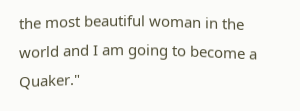the most beautiful woman in the world and I am going to become a Quaker."